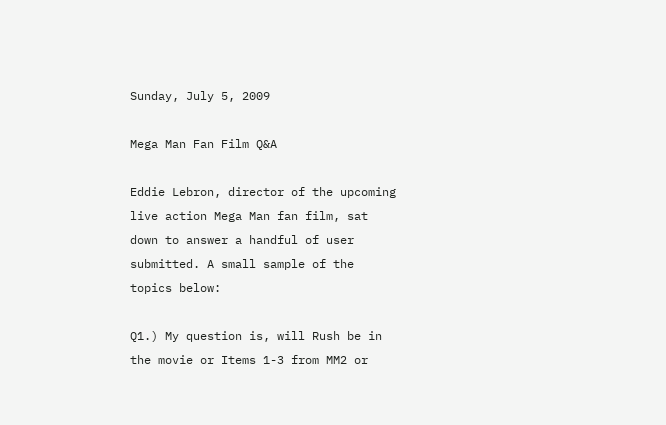Sunday, July 5, 2009

Mega Man Fan Film Q&A

Eddie Lebron, director of the upcoming live action Mega Man fan film, sat down to answer a handful of user submitted. A small sample of the topics below:

Q1.) My question is, will Rush be in the movie or Items 1-3 from MM2 or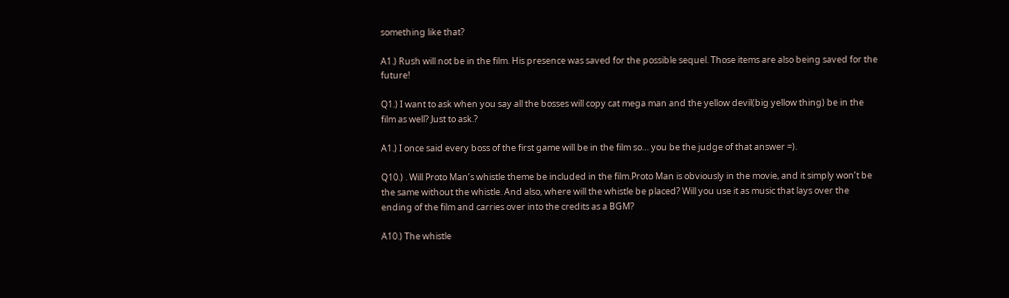something like that?

A1.) Rush will not be in the film. His presence was saved for the possible sequel. Those items are also being saved for the future!

Q1.) I want to ask when you say all the bosses will copy cat mega man and the yellow devil(big yellow thing) be in the film as well? Just to ask.?

A1.) I once said every boss of the first game will be in the film so… you be the judge of that answer =).

Q10.) . Will Proto Man’s whistle theme be included in the film.Proto Man is obviously in the movie, and it simply won’t be the same without the whistle. And also, where will the whistle be placed? Will you use it as music that lays over the ending of the film and carries over into the credits as a BGM?

A10.) The whistle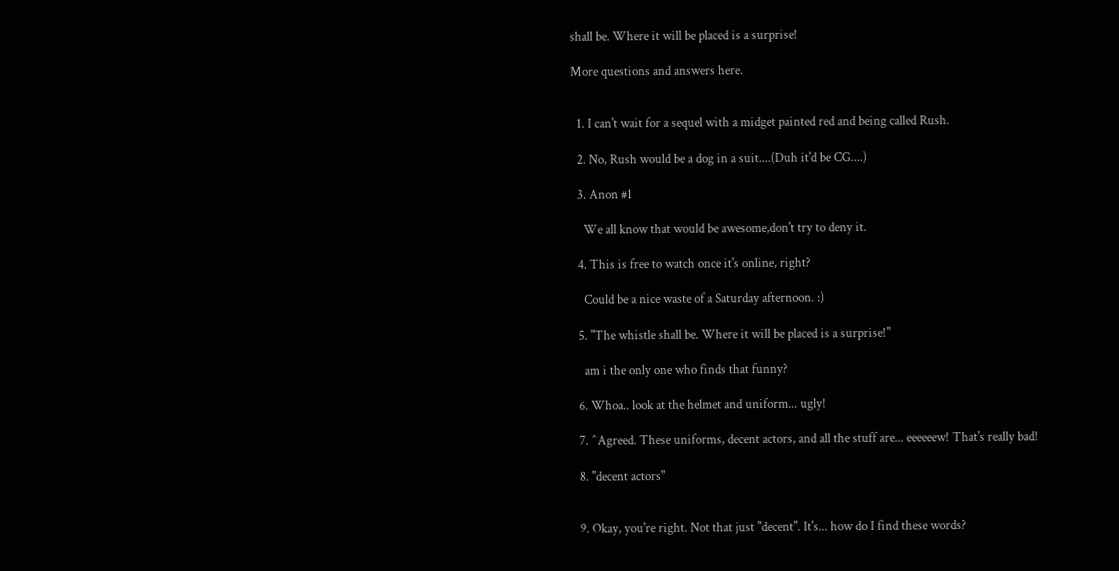shall be. Where it will be placed is a surprise!

More questions and answers here.


  1. I can't wait for a sequel with a midget painted red and being called Rush.

  2. No, Rush would be a dog in a suit....(Duh it'd be CG....)

  3. Anon #1

    We all know that would be awesome,don't try to deny it.

  4. This is free to watch once it's online, right?

    Could be a nice waste of a Saturday afternoon. :)

  5. "The whistle shall be. Where it will be placed is a surprise!"

    am i the only one who finds that funny?

  6. Whoa.. look at the helmet and uniform... ugly!

  7. ^Agreed. These uniforms, decent actors, and all the stuff are... eeeeeew! That's really bad!

  8. "decent actors"


  9. Okay, you're right. Not that just "decent". It's... how do I find these words?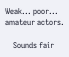Weak... poor... amateur actors.

    Sounds fair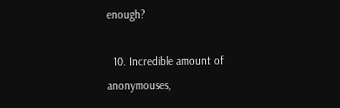enough?

  10. Incredible amount of anonymouses,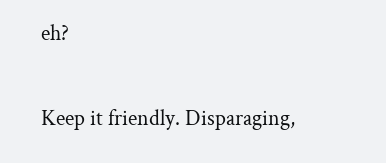eh?


Keep it friendly. Disparaging,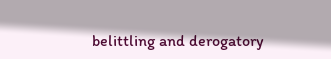belittling and derogatory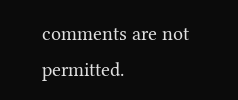comments are not permitted.